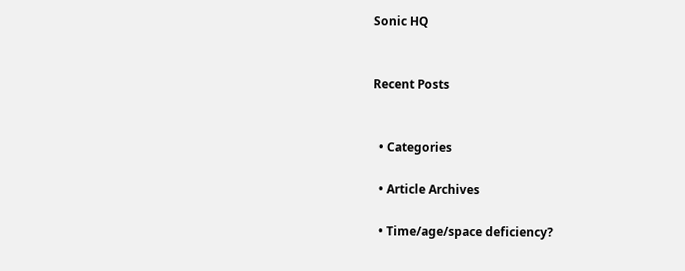Sonic HQ


Recent Posts


  • Categories

  • Article Archives

  • Time/age/space deficiency?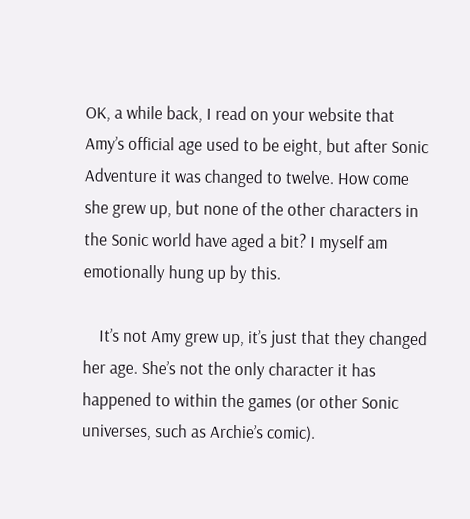OK, a while back, I read on your website that Amy’s official age used to be eight, but after Sonic Adventure it was changed to twelve. How come she grew up, but none of the other characters in the Sonic world have aged a bit? I myself am emotionally hung up by this.

    It’s not Amy grew up, it’s just that they changed her age. She’s not the only character it has happened to within the games (or other Sonic universes, such as Archie’s comic).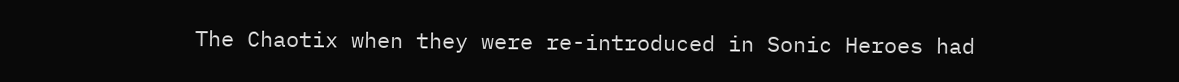The Chaotix when they were re-introduced in Sonic Heroes had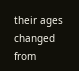their ages changed from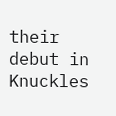their debut in Knuckles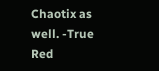Chaotix as well. -True Red